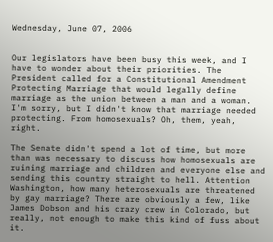Wednesday, June 07, 2006


Our legislators have been busy this week, and I have to wonder about their priorities. The President called for a Constitutional Amendment Protecting Marriage that would legally define marriage as the union between a man and a woman. I'm sorry, but I didn't know that marriage needed protecting. From homosexuals? Oh, them, yeah, right.

The Senate didn't spend a lot of time, but more than was necessary to discuss how homosexuals are ruining marriage and children and everyone else and sending this country straight to hell. Attention Washington, how many heterosexuals are threatened by gay marriage? There are obviously a few, like James Dobson and his crazy crew in Colorado, but really, not enough to make this kind of fuss about it.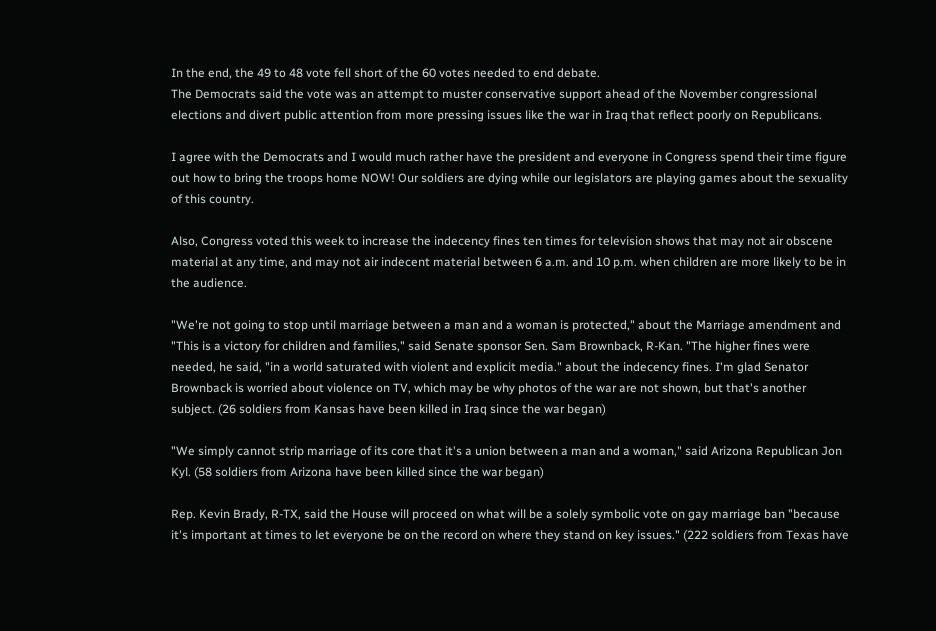In the end, the 49 to 48 vote fell short of the 60 votes needed to end debate.
The Democrats said the vote was an attempt to muster conservative support ahead of the November congressional elections and divert public attention from more pressing issues like the war in Iraq that reflect poorly on Republicans.

I agree with the Democrats and I would much rather have the president and everyone in Congress spend their time figure out how to bring the troops home NOW! Our soldiers are dying while our legislators are playing games about the sexuality of this country.

Also, Congress voted this week to increase the indecency fines ten times for television shows that may not air obscene material at any time, and may not air indecent material between 6 a.m. and 10 p.m. when children are more likely to be in the audience.

"We're not going to stop until marriage between a man and a woman is protected," about the Marriage amendment and "This is a victory for children and families," said Senate sponsor Sen. Sam Brownback, R-Kan. "The higher fines were needed, he said, "in a world saturated with violent and explicit media." about the indecency fines. I'm glad Senator Brownback is worried about violence on TV, which may be why photos of the war are not shown, but that's another subject. (26 soldiers from Kansas have been killed in Iraq since the war began)

"We simply cannot strip marriage of its core that it's a union between a man and a woman," said Arizona Republican Jon Kyl. (58 soldiers from Arizona have been killed since the war began)

Rep. Kevin Brady, R-TX, said the House will proceed on what will be a solely symbolic vote on gay marriage ban "because it's important at times to let everyone be on the record on where they stand on key issues." (222 soldiers from Texas have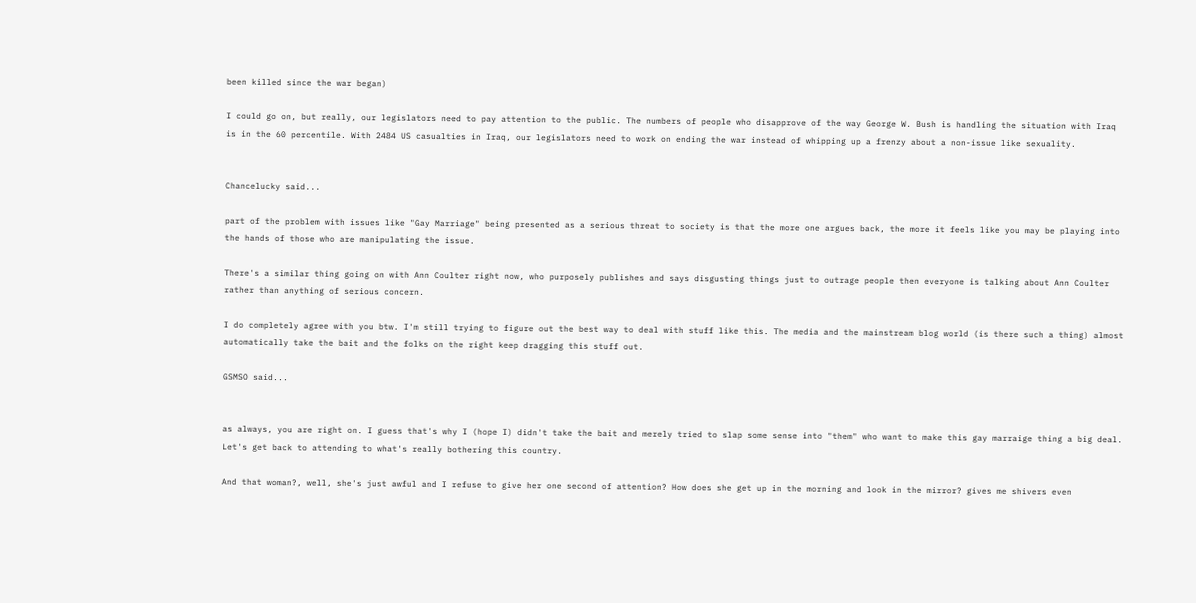been killed since the war began)

I could go on, but really, our legislators need to pay attention to the public. The numbers of people who disapprove of the way George W. Bush is handling the situation with Iraq is in the 60 percentile. With 2484 US casualties in Iraq, our legislators need to work on ending the war instead of whipping up a frenzy about a non-issue like sexuality.


Chancelucky said...

part of the problem with issues like "Gay Marriage" being presented as a serious threat to society is that the more one argues back, the more it feels like you may be playing into the hands of those who are manipulating the issue.

There's a similar thing going on with Ann Coulter right now, who purposely publishes and says disgusting things just to outrage people then everyone is talking about Ann Coulter rather than anything of serious concern.

I do completely agree with you btw. I'm still trying to figure out the best way to deal with stuff like this. The media and the mainstream blog world (is there such a thing) almost automatically take the bait and the folks on the right keep dragging this stuff out.

GSMSO said...


as always, you are right on. I guess that's why I (hope I) didn't take the bait and merely tried to slap some sense into "them" who want to make this gay marraige thing a big deal. Let's get back to attending to what's really bothering this country.

And that woman?, well, she's just awful and I refuse to give her one second of attention? How does she get up in the morning and look in the mirror? gives me shivers even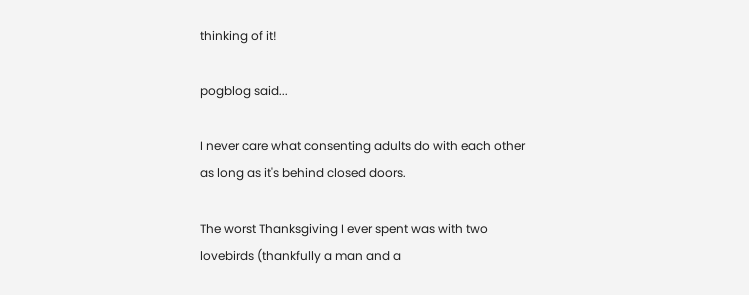thinking of it!

pogblog said...

I never care what consenting adults do with each other as long as it's behind closed doors.

The worst Thanksgiving I ever spent was with two lovebirds (thankfully a man and a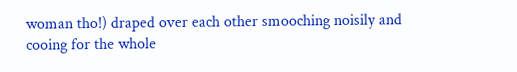woman tho!) draped over each other smooching noisily and cooing for the whole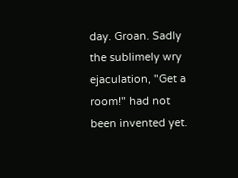day. Groan. Sadly the sublimely wry ejaculation, "Get a room!" had not been invented yet.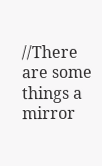//There are some things a mirror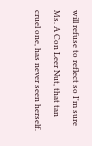will refuse to reflect so I'm sure Ms. A Con Leer Nut, that tan cruel one, has never seen herself.